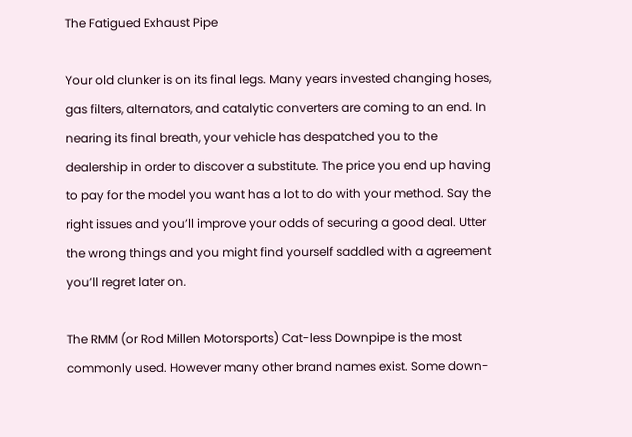The Fatigued Exhaust Pipe

Your old clunker is on its final legs. Many years invested changing hoses, gas filters, alternators, and catalytic converters are coming to an end. In nearing its final breath, your vehicle has despatched you to the dealership in order to discover a substitute. The price you end up having to pay for the model you want has a lot to do with your method. Say the right issues and you’ll improve your odds of securing a good deal. Utter the wrong things and you might find yourself saddled with a agreement you’ll regret later on.

The RMM (or Rod Millen Motorsports) Cat-less Downpipe is the most commonly used. However many other brand names exist. Some down-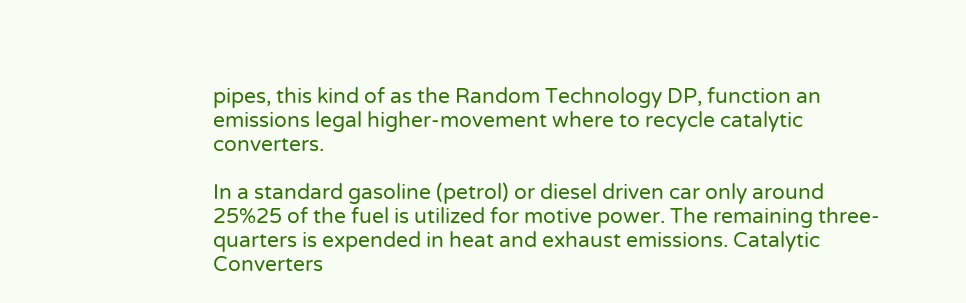pipes, this kind of as the Random Technology DP, function an emissions legal higher-movement where to recycle catalytic converters.

In a standard gasoline (petrol) or diesel driven car only around 25%25 of the fuel is utilized for motive power. The remaining three-quarters is expended in heat and exhaust emissions. Catalytic Converters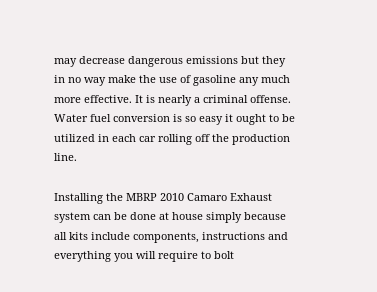may decrease dangerous emissions but they in no way make the use of gasoline any much more effective. It is nearly a criminal offense. Water fuel conversion is so easy it ought to be utilized in each car rolling off the production line.

Installing the MBRP 2010 Camaro Exhaust system can be done at house simply because all kits include components, instructions and everything you will require to bolt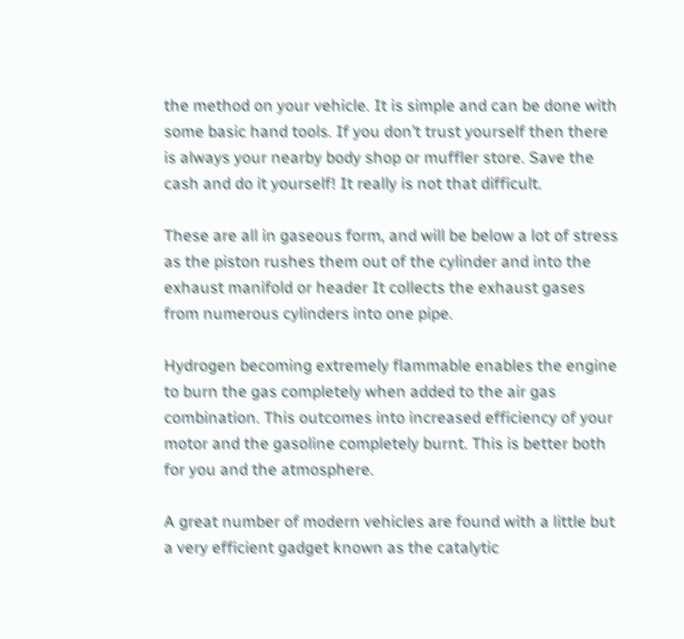the method on your vehicle. It is simple and can be done with some basic hand tools. If you don’t trust yourself then there is always your nearby body shop or muffler store. Save the cash and do it yourself! It really is not that difficult.

These are all in gaseous form, and will be below a lot of stress as the piston rushes them out of the cylinder and into the exhaust manifold or header It collects the exhaust gases from numerous cylinders into one pipe.

Hydrogen becoming extremely flammable enables the engine to burn the gas completely when added to the air gas combination. This outcomes into increased efficiency of your motor and the gasoline completely burnt. This is better both for you and the atmosphere.

A great number of modern vehicles are found with a little but a very efficient gadget known as the catalytic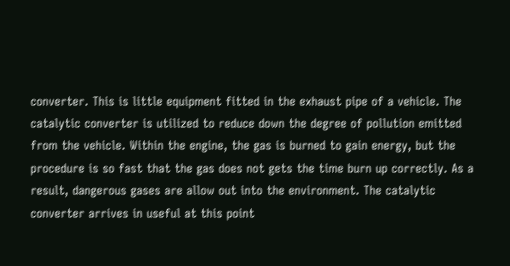converter. This is little equipment fitted in the exhaust pipe of a vehicle. The catalytic converter is utilized to reduce down the degree of pollution emitted from the vehicle. Within the engine, the gas is burned to gain energy, but the procedure is so fast that the gas does not gets the time burn up correctly. As a result, dangerous gases are allow out into the environment. The catalytic converter arrives in useful at this point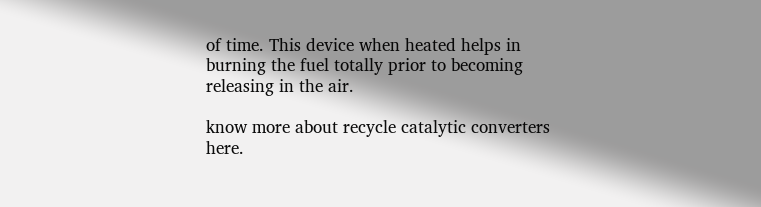of time. This device when heated helps in burning the fuel totally prior to becoming releasing in the air.

know more about recycle catalytic converters here.